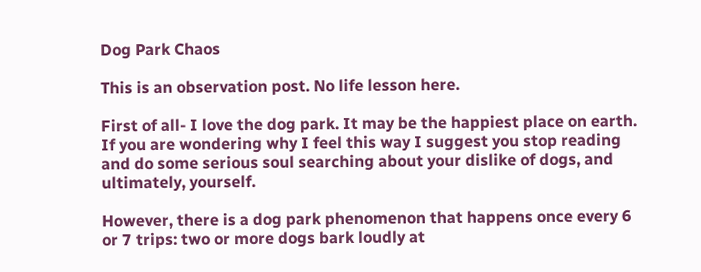Dog Park Chaos

This is an observation post. No life lesson here.

First of all- I love the dog park. It may be the happiest place on earth. If you are wondering why I feel this way I suggest you stop reading and do some serious soul searching about your dislike of dogs, and ultimately, yourself.

However, there is a dog park phenomenon that happens once every 6 or 7 trips: two or more dogs bark loudly at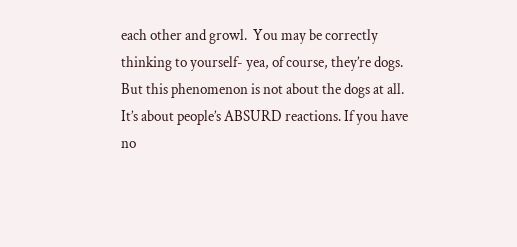each other and growl.  You may be correctly thinking to yourself- yea, of course, they’re dogs. But this phenomenon is not about the dogs at all. It’s about people’s ABSURD reactions. If you have no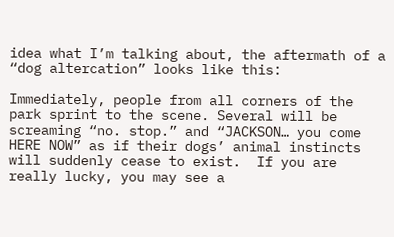idea what I’m talking about, the aftermath of a “dog altercation” looks like this:

Immediately, people from all corners of the park sprint to the scene. Several will be screaming “no. stop.” and “JACKSON… you come HERE NOW” as if their dogs’ animal instincts will suddenly cease to exist.  If you are really lucky, you may see a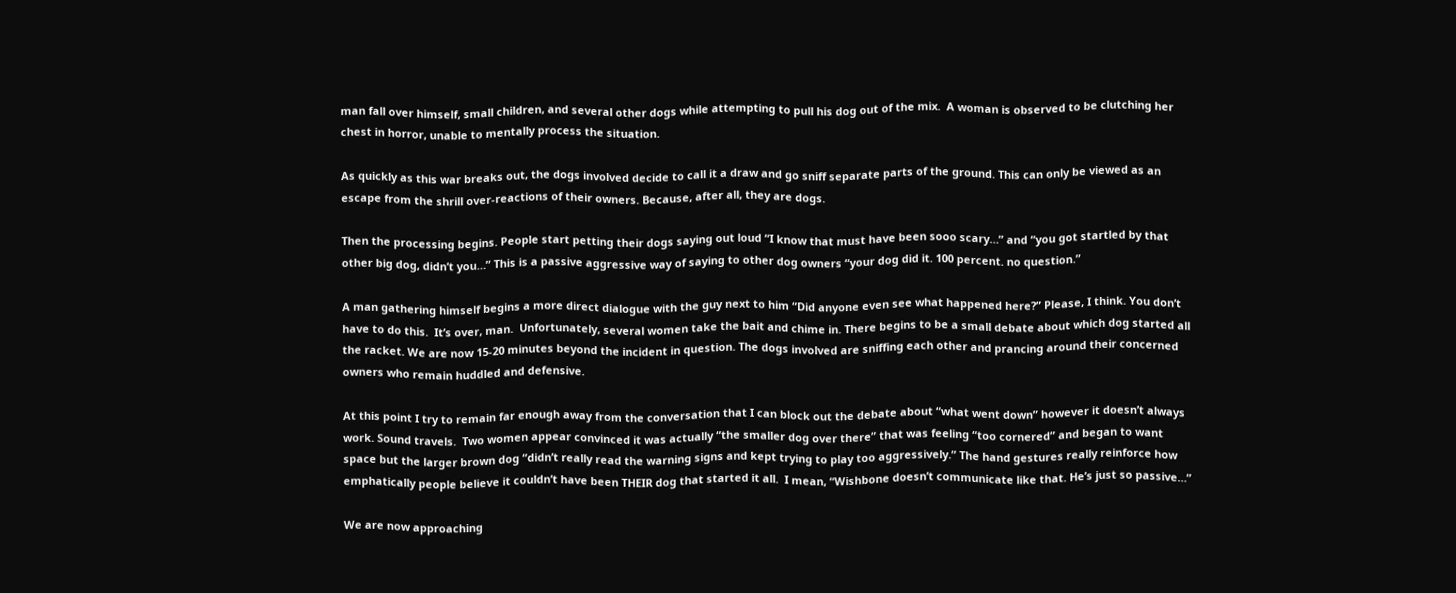man fall over himself, small children, and several other dogs while attempting to pull his dog out of the mix.  A woman is observed to be clutching her chest in horror, unable to mentally process the situation.

As quickly as this war breaks out, the dogs involved decide to call it a draw and go sniff separate parts of the ground. This can only be viewed as an escape from the shrill over-reactions of their owners. Because, after all, they are dogs.

Then the processing begins. People start petting their dogs saying out loud “I know that must have been sooo scary…” and “you got startled by that other big dog, didn’t you…” This is a passive aggressive way of saying to other dog owners “your dog did it. 100 percent. no question.”

A man gathering himself begins a more direct dialogue with the guy next to him “Did anyone even see what happened here?” Please, I think. You don’t have to do this.  It’s over, man.  Unfortunately, several women take the bait and chime in. There begins to be a small debate about which dog started all the racket. We are now 15-20 minutes beyond the incident in question. The dogs involved are sniffing each other and prancing around their concerned owners who remain huddled and defensive.

At this point I try to remain far enough away from the conversation that I can block out the debate about “what went down” however it doesn’t always work. Sound travels.  Two women appear convinced it was actually “the smaller dog over there” that was feeling “too cornered” and began to want space but the larger brown dog “didn’t really read the warning signs and kept trying to play too aggressively.” The hand gestures really reinforce how emphatically people believe it couldn’t have been THEIR dog that started it all.  I mean, “Wishbone doesn’t communicate like that. He’s just so passive…”

We are now approaching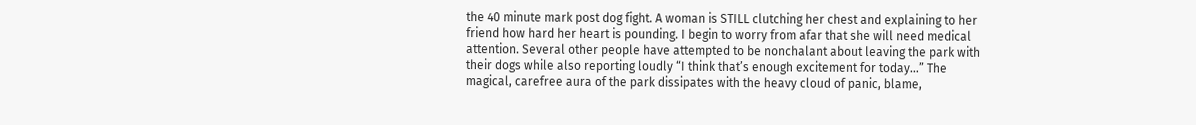the 40 minute mark post dog fight. A woman is STILL clutching her chest and explaining to her friend how hard her heart is pounding. I begin to worry from afar that she will need medical attention. Several other people have attempted to be nonchalant about leaving the park with their dogs while also reporting loudly “I think that’s enough excitement for today…” The magical, carefree aura of the park dissipates with the heavy cloud of panic, blame,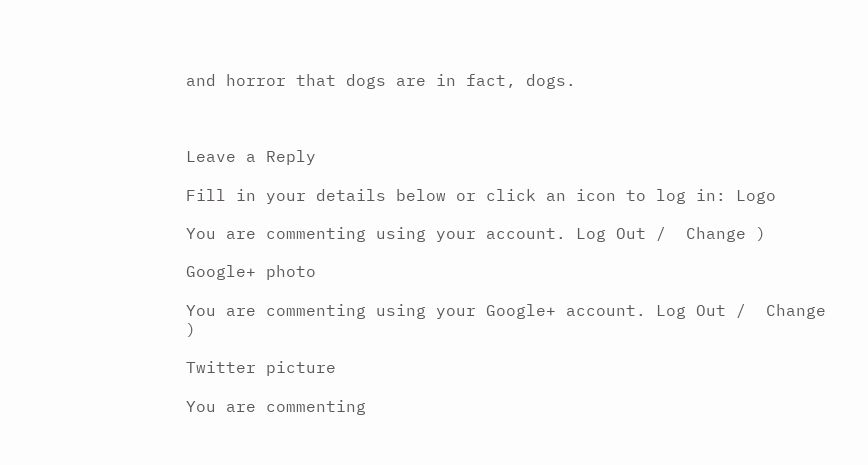and horror that dogs are in fact, dogs.



Leave a Reply

Fill in your details below or click an icon to log in: Logo

You are commenting using your account. Log Out /  Change )

Google+ photo

You are commenting using your Google+ account. Log Out /  Change )

Twitter picture

You are commenting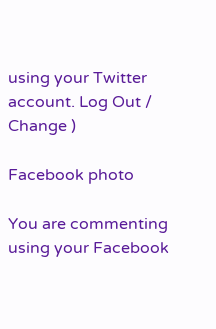using your Twitter account. Log Out /  Change )

Facebook photo

You are commenting using your Facebook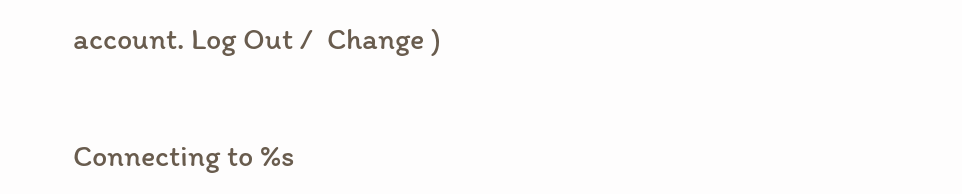account. Log Out /  Change )


Connecting to %s